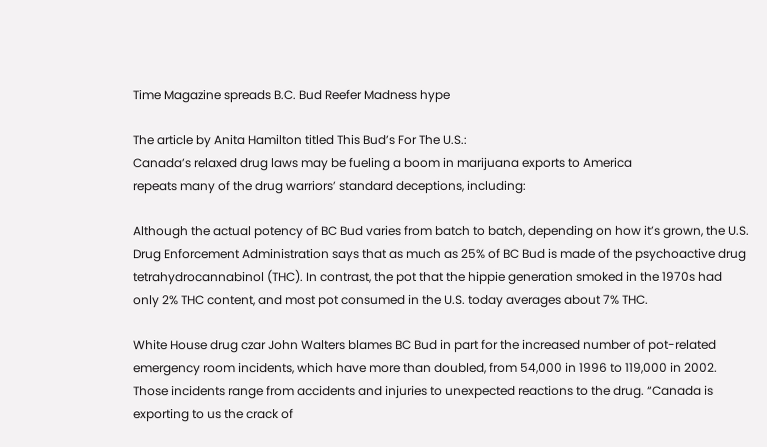Time Magazine spreads B.C. Bud Reefer Madness hype

The article by Anita Hamilton titled This Bud’s For The U.S.:
Canada’s relaxed drug laws may be fueling a boom in marijuana exports to America
repeats many of the drug warriors’ standard deceptions, including:

Although the actual potency of BC Bud varies from batch to batch, depending on how it’s grown, the U.S. Drug Enforcement Administration says that as much as 25% of BC Bud is made of the psychoactive drug tetrahydrocannabinol (THC). In contrast, the pot that the hippie generation smoked in the 1970s had only 2% THC content, and most pot consumed in the U.S. today averages about 7% THC.

White House drug czar John Walters blames BC Bud in part for the increased number of pot-related emergency room incidents, which have more than doubled, from 54,000 in 1996 to 119,000 in 2002. Those incidents range from accidents and injuries to unexpected reactions to the drug. “Canada is exporting to us the crack of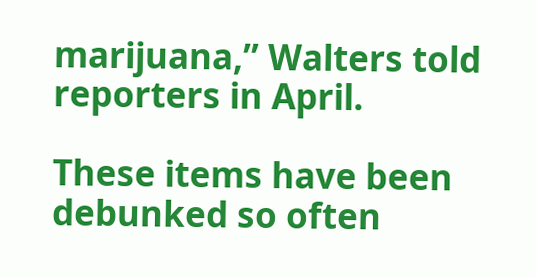marijuana,” Walters told reporters in April.

These items have been debunked so often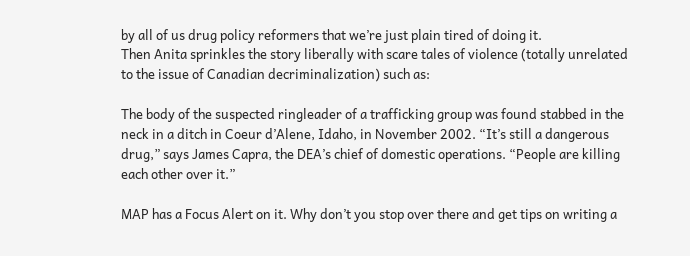by all of us drug policy reformers that we’re just plain tired of doing it.
Then Anita sprinkles the story liberally with scare tales of violence (totally unrelated to the issue of Canadian decriminalization) such as:

The body of the suspected ringleader of a trafficking group was found stabbed in the neck in a ditch in Coeur d’Alene, Idaho, in November 2002. “It’s still a dangerous drug,” says James Capra, the DEA’s chief of domestic operations. “People are killing each other over it.”

MAP has a Focus Alert on it. Why don’t you stop over there and get tips on writing a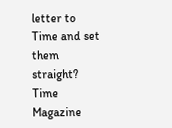letter to Time and set them straight? Time Magazine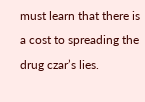must learn that there is a cost to spreading the drug czar’s lies.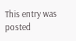This entry was posted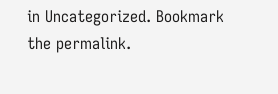in Uncategorized. Bookmark the permalink.